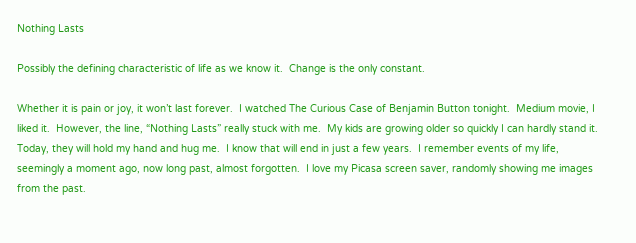Nothing Lasts

Possibly the defining characteristic of life as we know it.  Change is the only constant.

Whether it is pain or joy, it won’t last forever.  I watched The Curious Case of Benjamin Button tonight.  Medium movie, I liked it.  However, the line, “Nothing Lasts” really stuck with me.  My kids are growing older so quickly I can hardly stand it.  Today, they will hold my hand and hug me.  I know that will end in just a few years.  I remember events of my life, seemingly a moment ago, now long past, almost forgotten.  I love my Picasa screen saver, randomly showing me images from the past.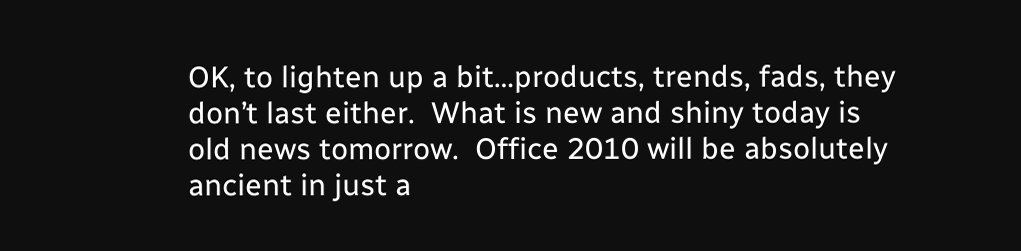OK, to lighten up a bit…products, trends, fads, they don’t last either.  What is new and shiny today is old news tomorrow.  Office 2010 will be absolutely ancient in just a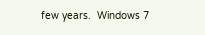few years.  Windows 7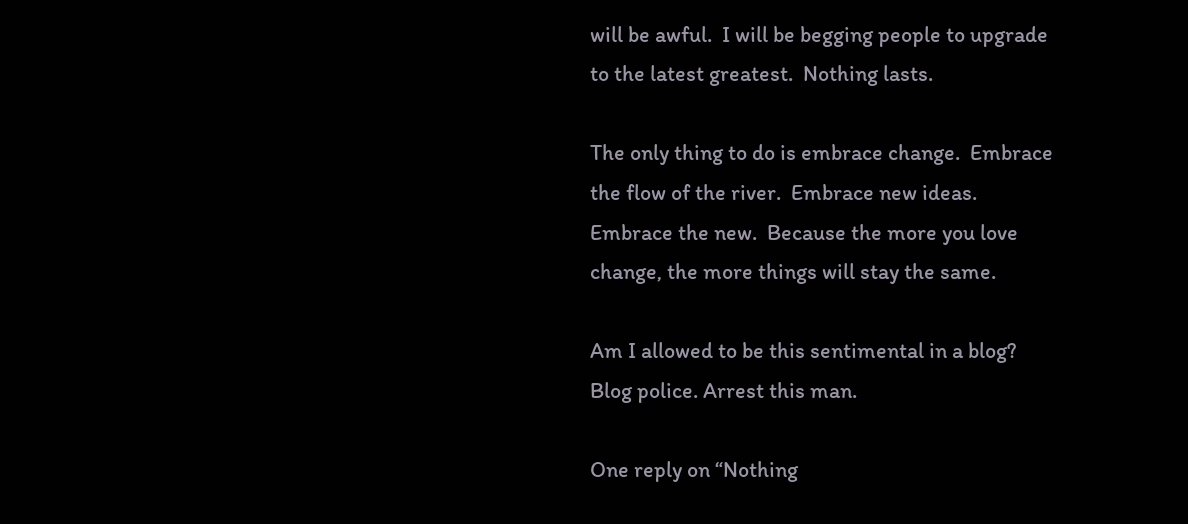will be awful.  I will be begging people to upgrade to the latest greatest.  Nothing lasts.

The only thing to do is embrace change.  Embrace the flow of the river.  Embrace new ideas.  Embrace the new.  Because the more you love change, the more things will stay the same.

Am I allowed to be this sentimental in a blog?  Blog police. Arrest this man.

One reply on “Nothing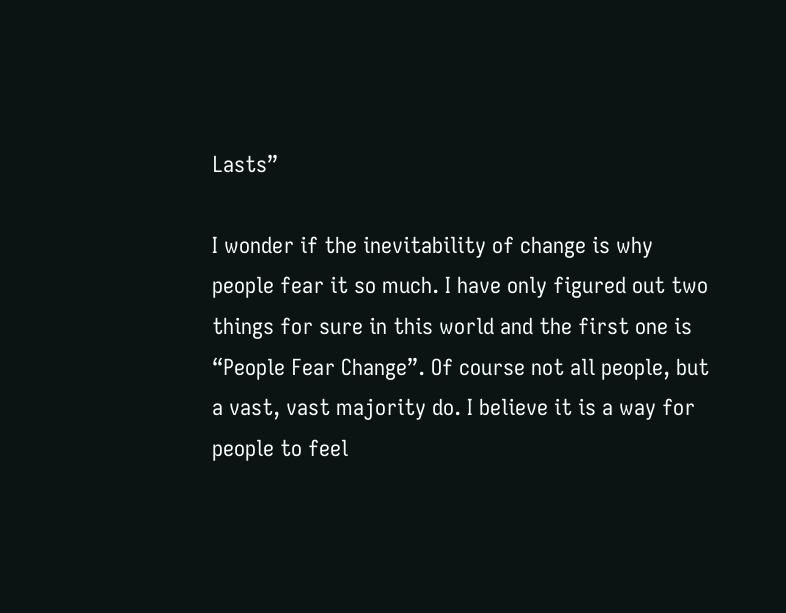Lasts”

I wonder if the inevitability of change is why people fear it so much. I have only figured out two things for sure in this world and the first one is “People Fear Change”. Of course not all people, but a vast, vast majority do. I believe it is a way for people to feel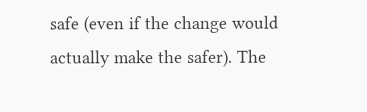safe (even if the change would actually make the safer). The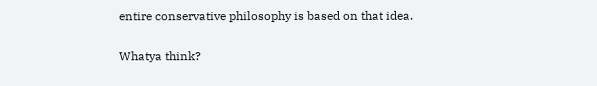entire conservative philosophy is based on that idea.

Whatya think?